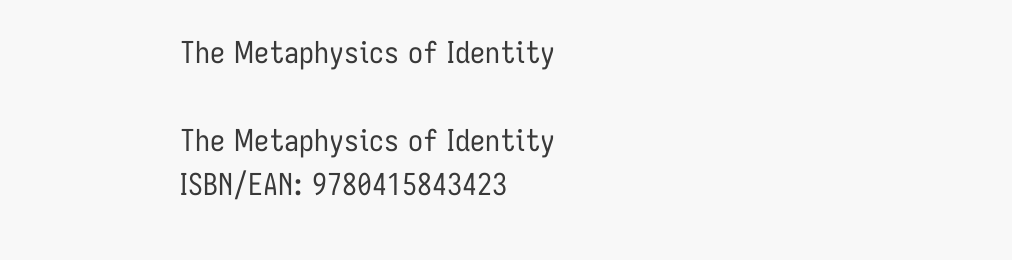The Metaphysics of Identity

The Metaphysics of Identity
ISBN/EAN: 9780415843423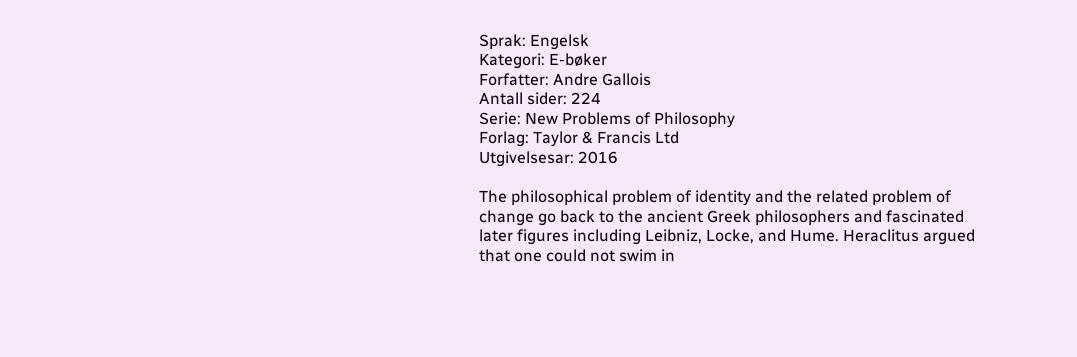Sprak: Engelsk
Kategori: E-bøker
Forfatter: Andre Gallois
Antall sider: 224
Serie: New Problems of Philosophy
Forlag: Taylor & Francis Ltd
Utgivelsesar: 2016

The philosophical problem of identity and the related problem of change go back to the ancient Greek philosophers and fascinated later figures including Leibniz, Locke, and Hume. Heraclitus argued that one could not swim in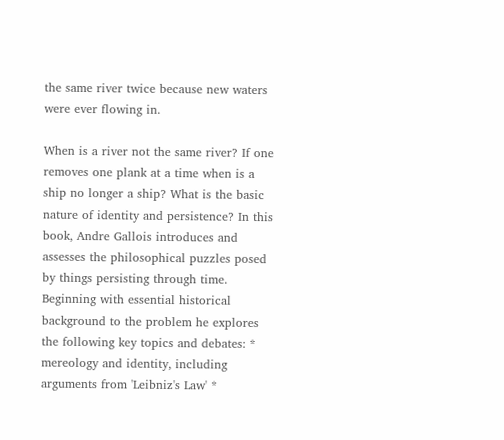the same river twice because new waters were ever flowing in.

When is a river not the same river? If one removes one plank at a time when is a ship no longer a ship? What is the basic nature of identity and persistence? In this book, Andre Gallois introduces and assesses the philosophical puzzles posed by things persisting through time. Beginning with essential historical background to the problem he explores the following key topics and debates: * mereology and identity, including arguments from 'Leibniz's Law' *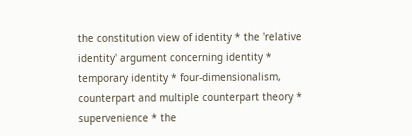the constitution view of identity * the 'relative identity' argument concerning identity * temporary identity * four-dimensionalism, counterpart and multiple counterpart theory * supervenience * the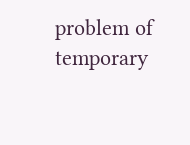problem of temporary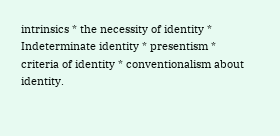intrinsics * the necessity of identity * Indeterminate identity * presentism * criteria of identity * conventionalism about identity.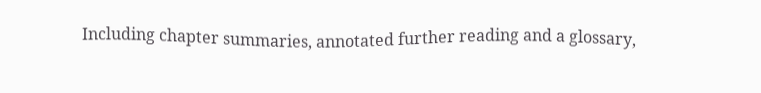Including chapter summaries, annotated further reading and a glossary,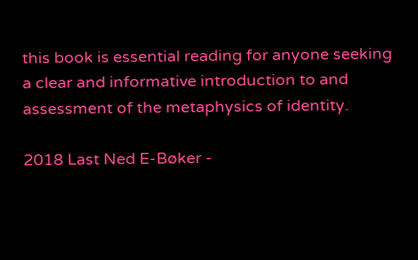this book is essential reading for anyone seeking a clear and informative introduction to and assessment of the metaphysics of identity.

2018 Last Ned E-Bøker -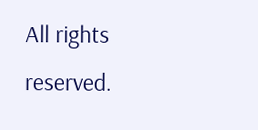All rights reserved.